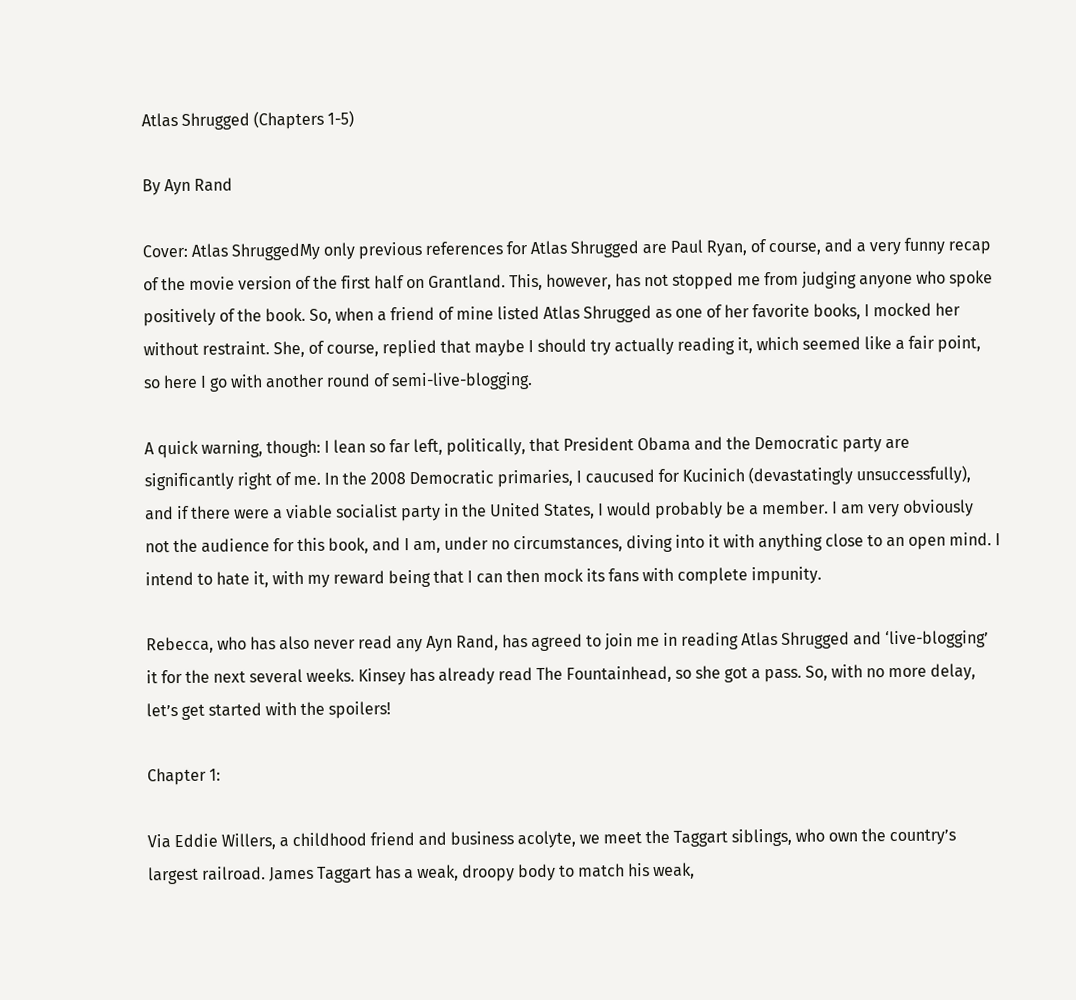Atlas Shrugged (Chapters 1-5)

By Ayn Rand

Cover: Atlas ShruggedMy only previous references for Atlas Shrugged are Paul Ryan, of course, and a very funny recap of the movie version of the first half on Grantland. This, however, has not stopped me from judging anyone who spoke positively of the book. So, when a friend of mine listed Atlas Shrugged as one of her favorite books, I mocked her without restraint. She, of course, replied that maybe I should try actually reading it, which seemed like a fair point, so here I go with another round of semi-live-blogging.

A quick warning, though: I lean so far left, politically, that President Obama and the Democratic party are significantly right of me. In the 2008 Democratic primaries, I caucused for Kucinich (devastatingly unsuccessfully), and if there were a viable socialist party in the United States, I would probably be a member. I am very obviously not the audience for this book, and I am, under no circumstances, diving into it with anything close to an open mind. I intend to hate it, with my reward being that I can then mock its fans with complete impunity.

Rebecca, who has also never read any Ayn Rand, has agreed to join me in reading Atlas Shrugged and ‘live-blogging’ it for the next several weeks. Kinsey has already read The Fountainhead, so she got a pass. So, with no more delay, let’s get started with the spoilers!

Chapter 1:

Via Eddie Willers, a childhood friend and business acolyte, we meet the Taggart siblings, who own the country’s largest railroad. James Taggart has a weak, droopy body to match his weak,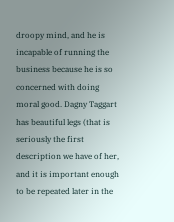droopy mind, and he is incapable of running the business because he is so concerned with doing moral good. Dagny Taggart has beautiful legs (that is seriously the first description we have of her, and it is important enough to be repeated later in the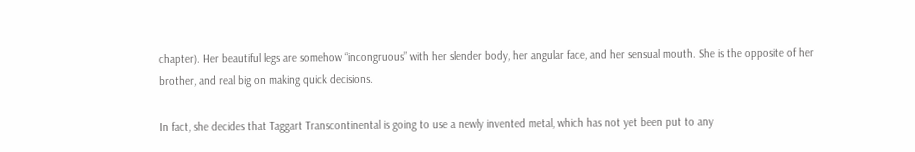chapter). Her beautiful legs are somehow “incongruous” with her slender body, her angular face, and her sensual mouth. She is the opposite of her brother, and real big on making quick decisions.

In fact, she decides that Taggart Transcontinental is going to use a newly invented metal, which has not yet been put to any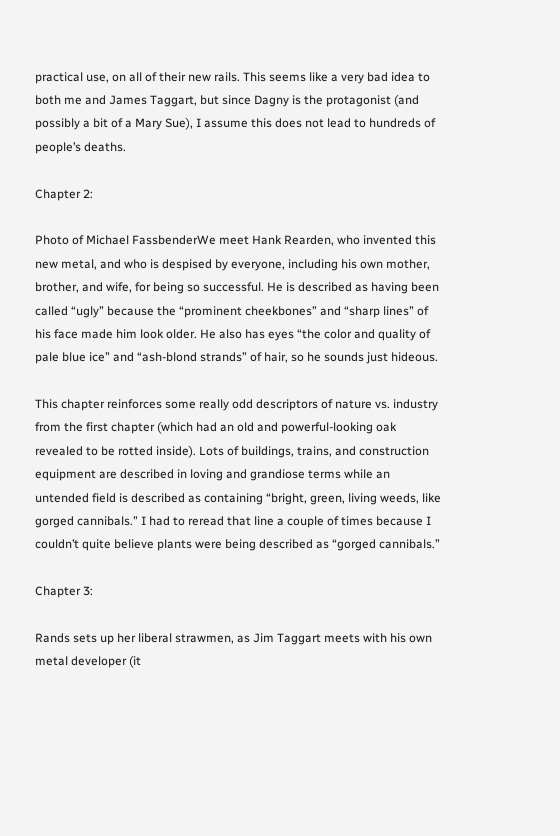practical use, on all of their new rails. This seems like a very bad idea to both me and James Taggart, but since Dagny is the protagonist (and possibly a bit of a Mary Sue), I assume this does not lead to hundreds of people’s deaths.

Chapter 2:

Photo of Michael FassbenderWe meet Hank Rearden, who invented this new metal, and who is despised by everyone, including his own mother, brother, and wife, for being so successful. He is described as having been called “ugly” because the “prominent cheekbones” and “sharp lines” of his face made him look older. He also has eyes “the color and quality of pale blue ice” and “ash-blond strands” of hair, so he sounds just hideous.

This chapter reinforces some really odd descriptors of nature vs. industry from the first chapter (which had an old and powerful-looking oak revealed to be rotted inside). Lots of buildings, trains, and construction equipment are described in loving and grandiose terms while an untended field is described as containing “bright, green, living weeds, like gorged cannibals.” I had to reread that line a couple of times because I couldn’t quite believe plants were being described as “gorged cannibals.”

Chapter 3:

Rands sets up her liberal strawmen, as Jim Taggart meets with his own metal developer (it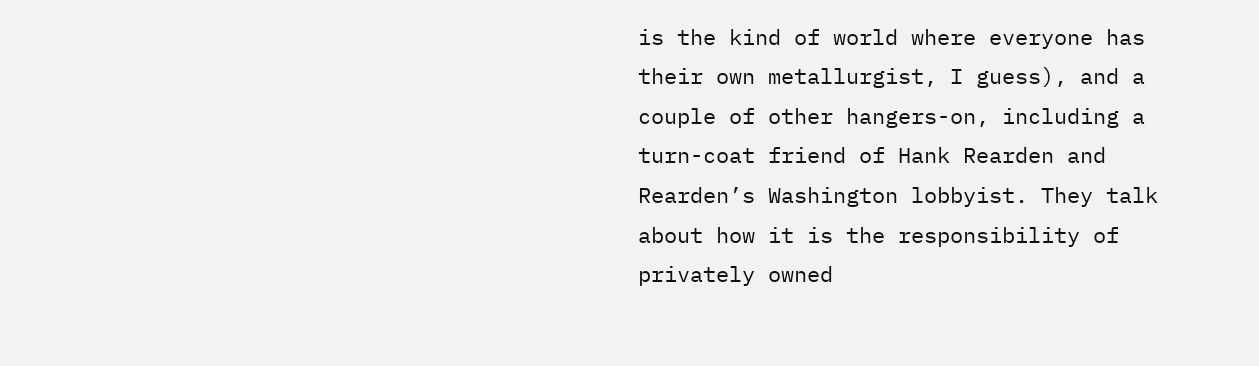is the kind of world where everyone has their own metallurgist, I guess), and a couple of other hangers-on, including a turn-coat friend of Hank Rearden and Rearden’s Washington lobbyist. They talk about how it is the responsibility of privately owned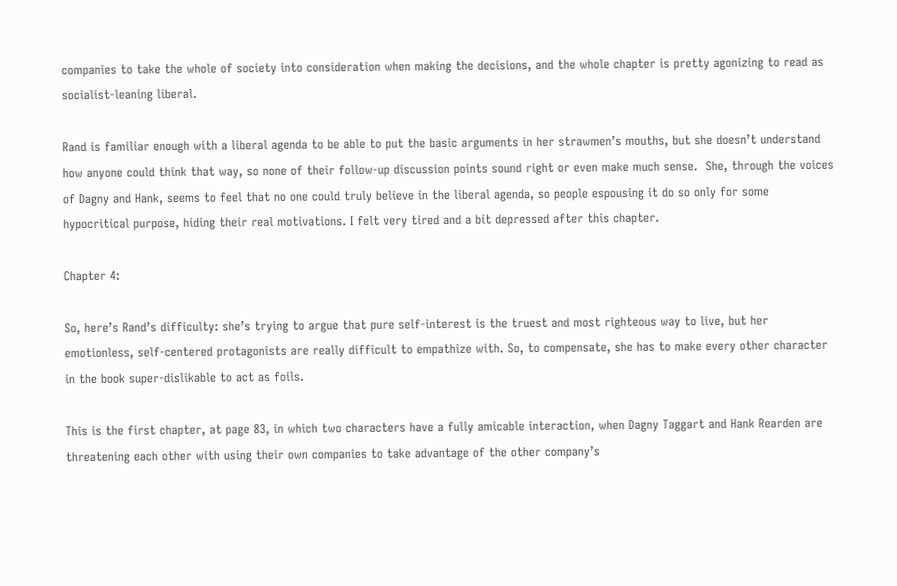companies to take the whole of society into consideration when making the decisions, and the whole chapter is pretty agonizing to read as socialist-leaning liberal.

Rand is familiar enough with a liberal agenda to be able to put the basic arguments in her strawmen’s mouths, but she doesn’t understand how anyone could think that way, so none of their follow-up discussion points sound right or even make much sense.  She, through the voices of Dagny and Hank, seems to feel that no one could truly believe in the liberal agenda, so people espousing it do so only for some hypocritical purpose, hiding their real motivations. I felt very tired and a bit depressed after this chapter.

Chapter 4:

So, here’s Rand’s difficulty: she’s trying to argue that pure self-interest is the truest and most righteous way to live, but her emotionless, self-centered protagonists are really difficult to empathize with. So, to compensate, she has to make every other character in the book super-dislikable to act as foils.

This is the first chapter, at page 83, in which two characters have a fully amicable interaction, when Dagny Taggart and Hank Rearden are threatening each other with using their own companies to take advantage of the other company’s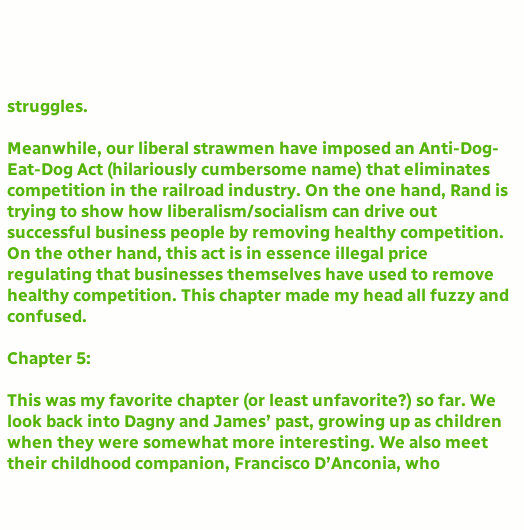struggles.

Meanwhile, our liberal strawmen have imposed an Anti-Dog-Eat-Dog Act (hilariously cumbersome name) that eliminates competition in the railroad industry. On the one hand, Rand is trying to show how liberalism/socialism can drive out successful business people by removing healthy competition. On the other hand, this act is in essence illegal price regulating that businesses themselves have used to remove healthy competition. This chapter made my head all fuzzy and confused.

Chapter 5:

This was my favorite chapter (or least unfavorite?) so far. We look back into Dagny and James’ past, growing up as children when they were somewhat more interesting. We also meet their childhood companion, Francisco D’Anconia, who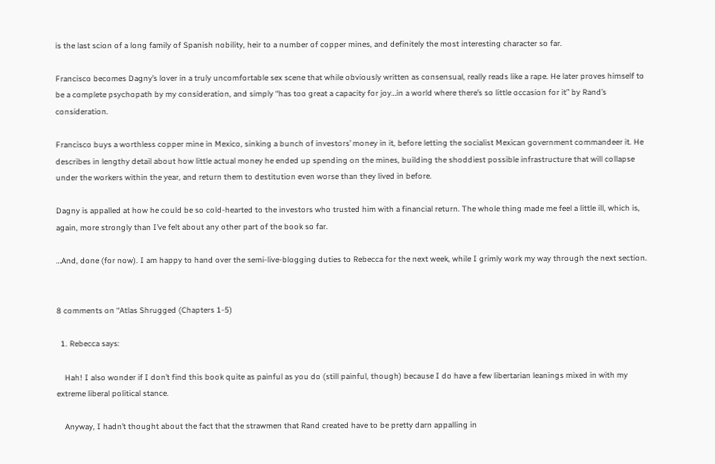is the last scion of a long family of Spanish nobility, heir to a number of copper mines, and definitely the most interesting character so far.

Francisco becomes Dagny’s lover in a truly uncomfortable sex scene that while obviously written as consensual, really reads like a rape. He later proves himself to be a complete psychopath by my consideration, and simply “has too great a capacity for joy…in a world where there’s so little occasion for it” by Rand’s consideration.

Francisco buys a worthless copper mine in Mexico, sinking a bunch of investors’ money in it, before letting the socialist Mexican government commandeer it. He describes in lengthy detail about how little actual money he ended up spending on the mines, building the shoddiest possible infrastructure that will collapse under the workers within the year, and return them to destitution even worse than they lived in before.

Dagny is appalled at how he could be so cold-hearted to the investors who trusted him with a financial return. The whole thing made me feel a little ill, which is, again, more strongly than I’ve felt about any other part of the book so far.

…And, done (for now). I am happy to hand over the semi-live-blogging duties to Rebecca for the next week, while I grimly work my way through the next section.


8 comments on “Atlas Shrugged (Chapters 1-5)

  1. Rebecca says:

    Hah! I also wonder if I don’t find this book quite as painful as you do (still painful, though) because I do have a few libertarian leanings mixed in with my extreme liberal political stance.

    Anyway, I hadn’t thought about the fact that the strawmen that Rand created have to be pretty darn appalling in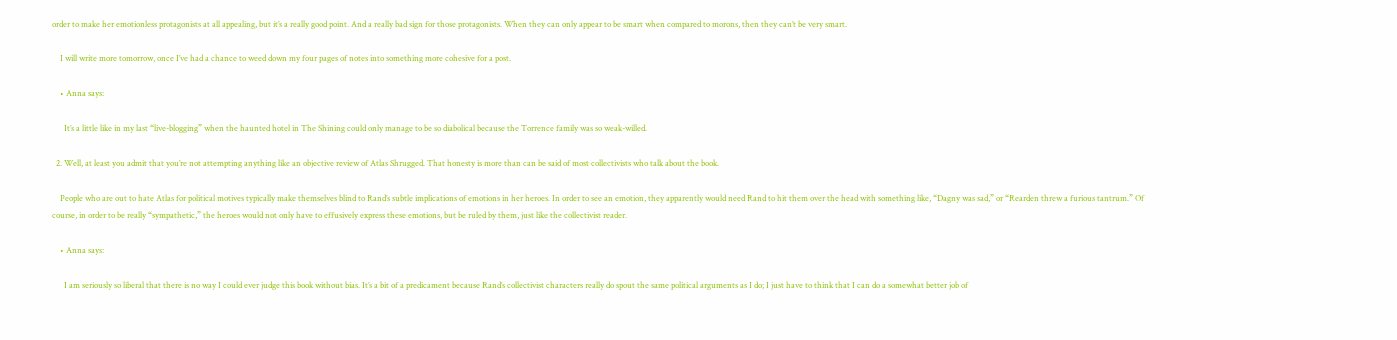order to make her emotionless protagonists at all appealing, but it’s a really good point. And a really bad sign for those protagonists. When they can only appear to be smart when compared to morons, then they can’t be very smart.

    I will write more tomorrow, once I’ve had a chance to weed down my four pages of notes into something more cohesive for a post.

    • Anna says:

      It’s a little like in my last “live-blogging” when the haunted hotel in The Shining could only manage to be so diabolical because the Torrence family was so weak-willed.

  2. Well, at least you admit that you’re not attempting anything like an objective review of Atlas Shrugged. That honesty is more than can be said of most collectivists who talk about the book.

    People who are out to hate Atlas for political motives typically make themselves blind to Rand’s subtle implications of emotions in her heroes. In order to see an emotion, they apparently would need Rand to hit them over the head with something like, “Dagny was sad,” or “Rearden threw a furious tantrum.” Of course, in order to be really “sympathetic,” the heroes would not only have to effusively express these emotions, but be ruled by them, just like the collectivist reader.

    • Anna says:

      I am seriously so liberal that there is no way I could ever judge this book without bias. It’s a bit of a predicament because Rand’s collectivist characters really do spout the same political arguments as I do; I just have to think that I can do a somewhat better job of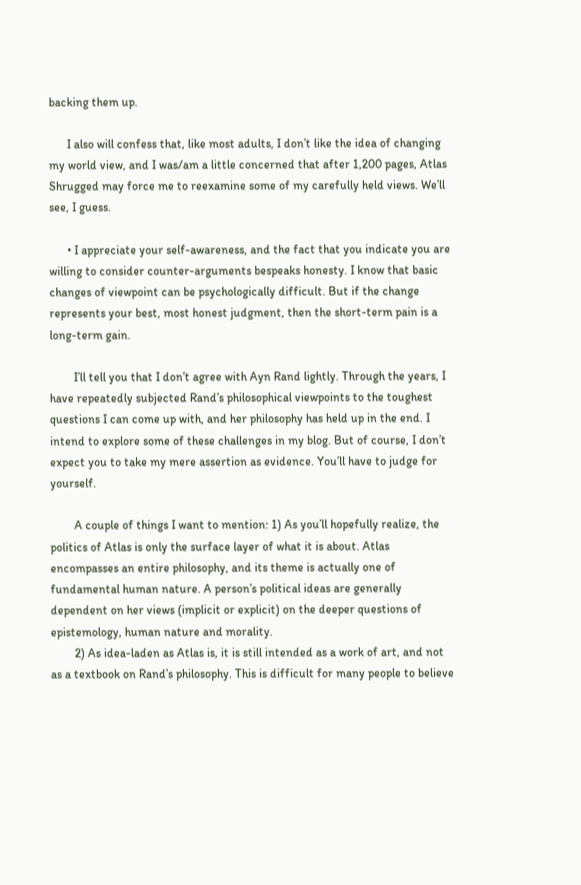backing them up.

      I also will confess that, like most adults, I don’t like the idea of changing my world view, and I was/am a little concerned that after 1,200 pages, Atlas Shrugged may force me to reexamine some of my carefully held views. We’ll see, I guess.

      • I appreciate your self-awareness, and the fact that you indicate you are willing to consider counter-arguments bespeaks honesty. I know that basic changes of viewpoint can be psychologically difficult. But if the change represents your best, most honest judgment, then the short-term pain is a long-term gain.

        I’ll tell you that I don’t agree with Ayn Rand lightly. Through the years, I have repeatedly subjected Rand’s philosophical viewpoints to the toughest questions I can come up with, and her philosophy has held up in the end. I intend to explore some of these challenges in my blog. But of course, I don’t expect you to take my mere assertion as evidence. You’ll have to judge for yourself.

        A couple of things I want to mention: 1) As you’ll hopefully realize, the politics of Atlas is only the surface layer of what it is about. Atlas encompasses an entire philosophy, and its theme is actually one of fundamental human nature. A person’s political ideas are generally dependent on her views (implicit or explicit) on the deeper questions of epistemology, human nature and morality.
        2) As idea-laden as Atlas is, it is still intended as a work of art, and not as a textbook on Rand’s philosophy. This is difficult for many people to believe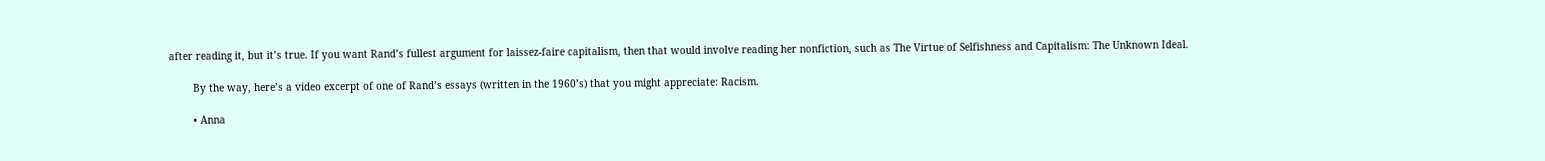after reading it, but it’s true. If you want Rand’s fullest argument for laissez-faire capitalism, then that would involve reading her nonfiction, such as The Virtue of Selfishness and Capitalism: The Unknown Ideal.

        By the way, here’s a video excerpt of one of Rand’s essays (written in the 1960’s) that you might appreciate: Racism.

        • Anna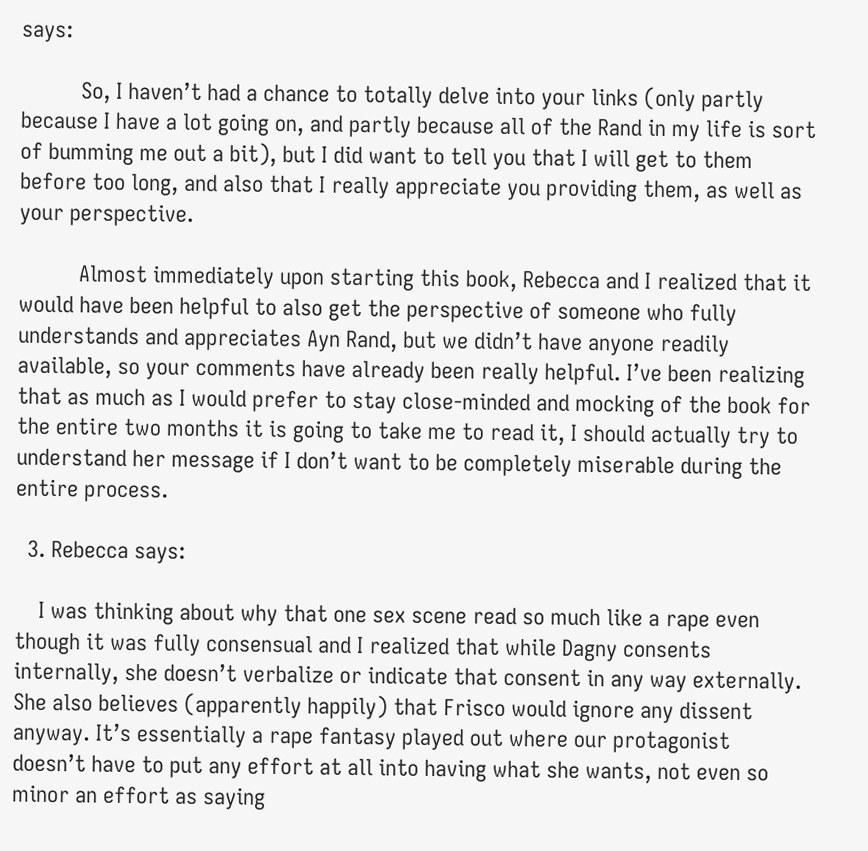says:

          So, I haven’t had a chance to totally delve into your links (only partly because I have a lot going on, and partly because all of the Rand in my life is sort of bumming me out a bit), but I did want to tell you that I will get to them before too long, and also that I really appreciate you providing them, as well as your perspective.

          Almost immediately upon starting this book, Rebecca and I realized that it would have been helpful to also get the perspective of someone who fully understands and appreciates Ayn Rand, but we didn’t have anyone readily available, so your comments have already been really helpful. I’ve been realizing that as much as I would prefer to stay close-minded and mocking of the book for the entire two months it is going to take me to read it, I should actually try to understand her message if I don’t want to be completely miserable during the entire process.

  3. Rebecca says:

    I was thinking about why that one sex scene read so much like a rape even though it was fully consensual and I realized that while Dagny consents internally, she doesn’t verbalize or indicate that consent in any way externally. She also believes (apparently happily) that Frisco would ignore any dissent anyway. It’s essentially a rape fantasy played out where our protagonist doesn’t have to put any effort at all into having what she wants, not even so minor an effort as saying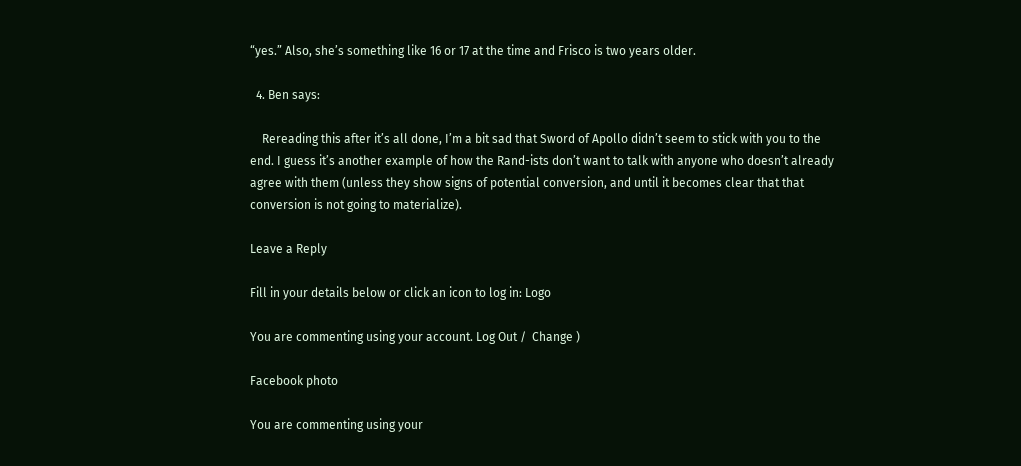“yes.” Also, she’s something like 16 or 17 at the time and Frisco is two years older.

  4. Ben says:

    Rereading this after it’s all done, I’m a bit sad that Sword of Apollo didn’t seem to stick with you to the end. I guess it’s another example of how the Rand-ists don’t want to talk with anyone who doesn’t already agree with them (unless they show signs of potential conversion, and until it becomes clear that that conversion is not going to materialize).

Leave a Reply

Fill in your details below or click an icon to log in: Logo

You are commenting using your account. Log Out /  Change )

Facebook photo

You are commenting using your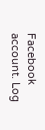Facebook account. Log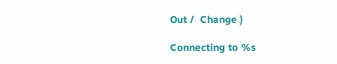Out /  Change )

Connecting to %s